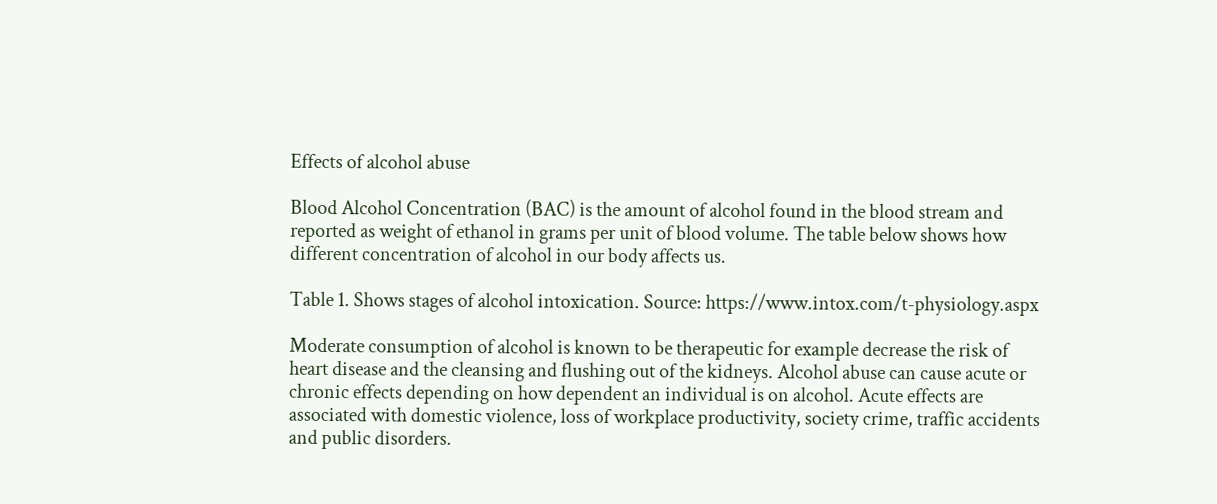Effects of alcohol abuse

Blood Alcohol Concentration (BAC) is the amount of alcohol found in the blood stream and reported as weight of ethanol in grams per unit of blood volume. The table below shows how different concentration of alcohol in our body affects us.

Table 1. Shows stages of alcohol intoxication. Source: https://www.intox.com/t-physiology.aspx

Moderate consumption of alcohol is known to be therapeutic for example decrease the risk of heart disease and the cleansing and flushing out of the kidneys. Alcohol abuse can cause acute or chronic effects depending on how dependent an individual is on alcohol. Acute effects are associated with domestic violence, loss of workplace productivity, society crime, traffic accidents and public disorders.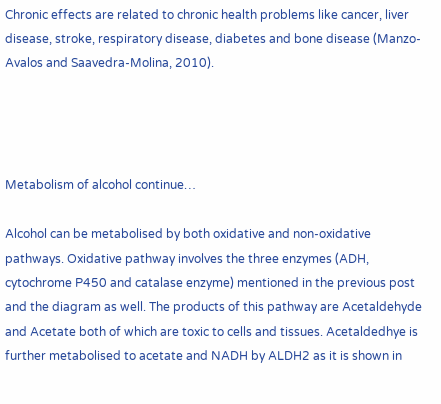Chronic effects are related to chronic health problems like cancer, liver disease, stroke, respiratory disease, diabetes and bone disease (Manzo-Avalos and Saavedra-Molina, 2010).




Metabolism of alcohol continue…

Alcohol can be metabolised by both oxidative and non-oxidative pathways. Oxidative pathway involves the three enzymes (ADH, cytochrome P450 and catalase enzyme) mentioned in the previous post and the diagram as well. The products of this pathway are Acetaldehyde and Acetate both of which are toxic to cells and tissues. Acetaldedhye is further metabolised to acetate and NADH by ALDH2 as it is shown in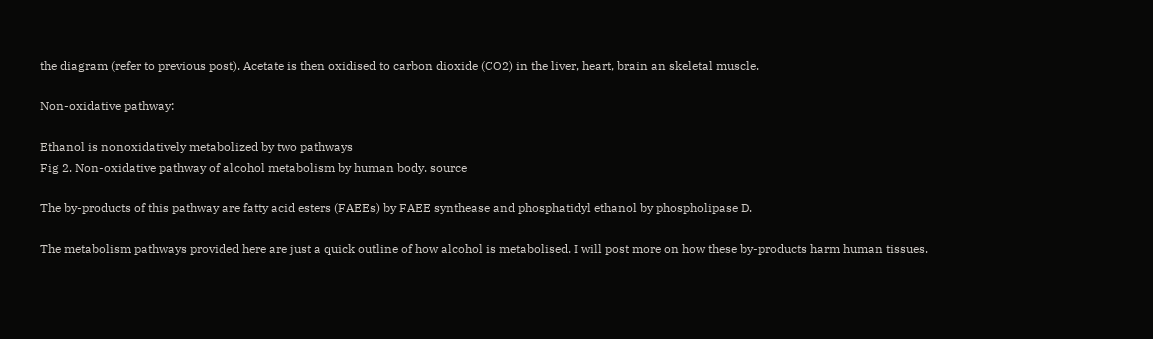the diagram (refer to previous post). Acetate is then oxidised to carbon dioxide (CO2) in the liver, heart, brain an skeletal muscle.

Non-oxidative pathway:

Ethanol is nonoxidatively metabolized by two pathways
Fig 2. Non-oxidative pathway of alcohol metabolism by human body. source

The by-products of this pathway are fatty acid esters (FAEEs) by FAEE synthease and phosphatidyl ethanol by phospholipase D.

The metabolism pathways provided here are just a quick outline of how alcohol is metabolised. I will post more on how these by-products harm human tissues.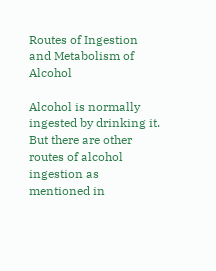Routes of Ingestion and Metabolism of Alcohol

Alcohol is normally ingested by drinking it. But there are other routes of alcohol ingestion as mentioned in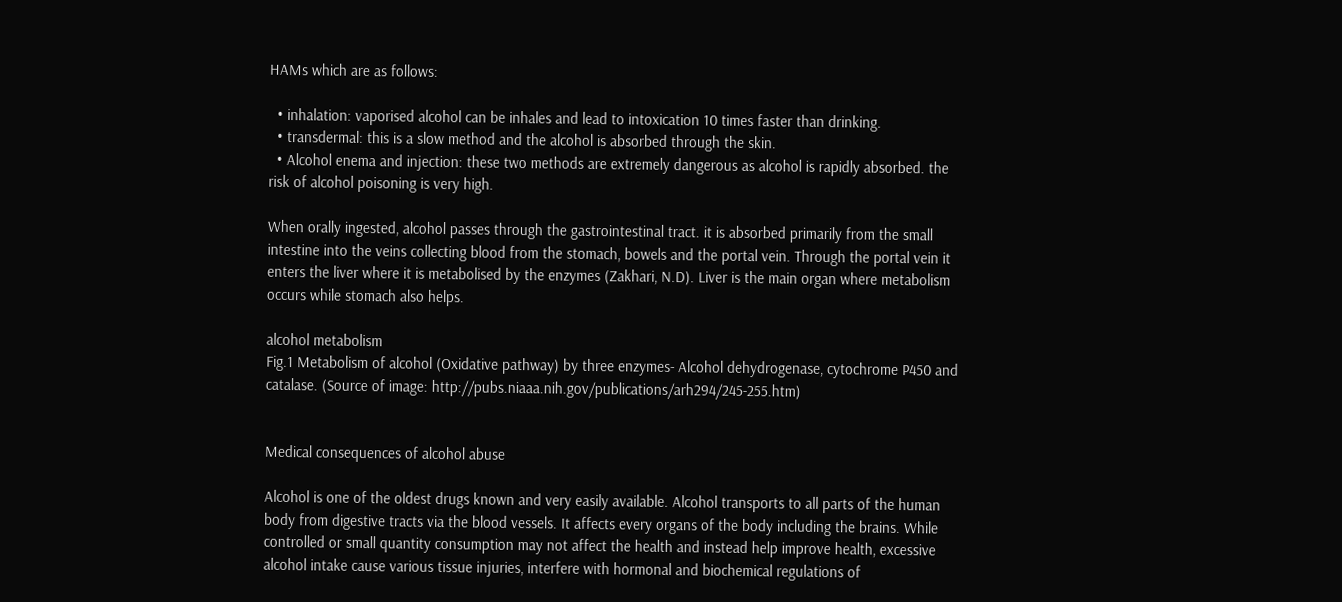HAMs which are as follows:

  • inhalation: vaporised alcohol can be inhales and lead to intoxication 10 times faster than drinking.
  • transdermal: this is a slow method and the alcohol is absorbed through the skin.
  • Alcohol enema and injection: these two methods are extremely dangerous as alcohol is rapidly absorbed. the risk of alcohol poisoning is very high.

When orally ingested, alcohol passes through the gastrointestinal tract. it is absorbed primarily from the small intestine into the veins collecting blood from the stomach, bowels and the portal vein. Through the portal vein it enters the liver where it is metabolised by the enzymes (Zakhari, N.D). Liver is the main organ where metabolism occurs while stomach also helps.

alcohol metabolism
Fig.1 Metabolism of alcohol (Oxidative pathway) by three enzymes- Alcohol dehydrogenase, cytochrome P450 and catalase. (Source of image: http://pubs.niaaa.nih.gov/publications/arh294/245-255.htm)


Medical consequences of alcohol abuse

Alcohol is one of the oldest drugs known and very easily available. Alcohol transports to all parts of the human body from digestive tracts via the blood vessels. It affects every organs of the body including the brains. While controlled or small quantity consumption may not affect the health and instead help improve health, excessive alcohol intake cause various tissue injuries, interfere with hormonal and biochemical regulations of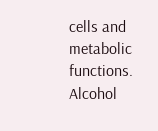cells and metabolic functions. Alcohol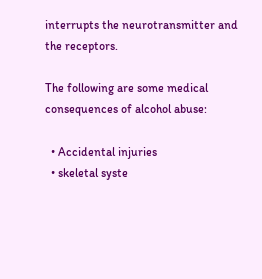interrupts the neurotransmitter and the receptors.

The following are some medical consequences of alcohol abuse:

  • Accidental injuries
  • skeletal syste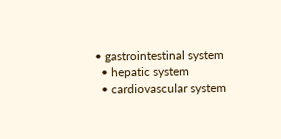• gastrointestinal system
  • hepatic system
  • cardiovascular system